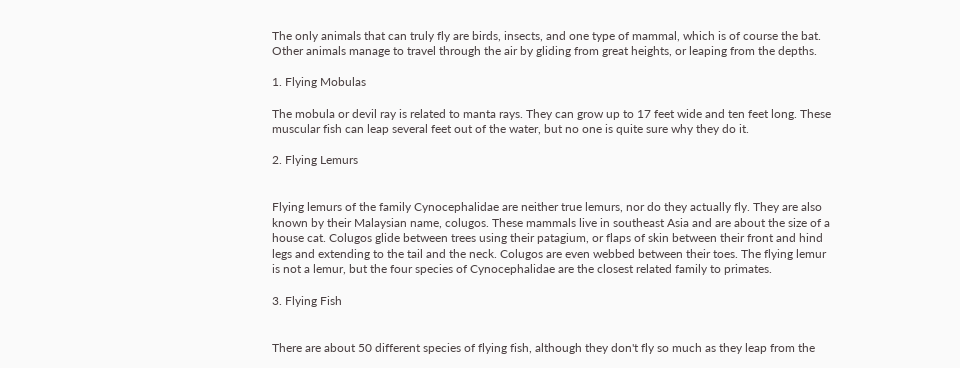The only animals that can truly fly are birds, insects, and one type of mammal, which is of course the bat. Other animals manage to travel through the air by gliding from great heights, or leaping from the depths.

1. Flying Mobulas

The mobula or devil ray is related to manta rays. They can grow up to 17 feet wide and ten feet long. These muscular fish can leap several feet out of the water, but no one is quite sure why they do it.

2. Flying Lemurs


Flying lemurs of the family Cynocephalidae are neither true lemurs, nor do they actually fly. They are also known by their Malaysian name, colugos. These mammals live in southeast Asia and are about the size of a house cat. Colugos glide between trees using their patagium, or flaps of skin between their front and hind legs and extending to the tail and the neck. Colugos are even webbed between their toes. The flying lemur is not a lemur, but the four species of Cynocephalidae are the closest related family to primates.

3. Flying Fish


There are about 50 different species of flying fish, although they don't fly so much as they leap from the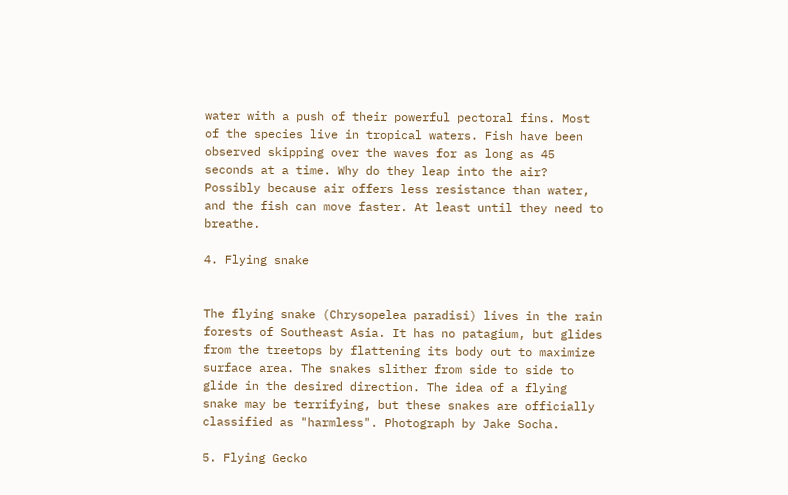water with a push of their powerful pectoral fins. Most of the species live in tropical waters. Fish have been observed skipping over the waves for as long as 45 seconds at a time. Why do they leap into the air? Possibly because air offers less resistance than water, and the fish can move faster. At least until they need to breathe.

4. Flying snake


The flying snake (Chrysopelea paradisi) lives in the rain forests of Southeast Asia. It has no patagium, but glides from the treetops by flattening its body out to maximize surface area. The snakes slither from side to side to glide in the desired direction. The idea of a flying snake may be terrifying, but these snakes are officially classified as "harmless". Photograph by Jake Socha.

5. Flying Gecko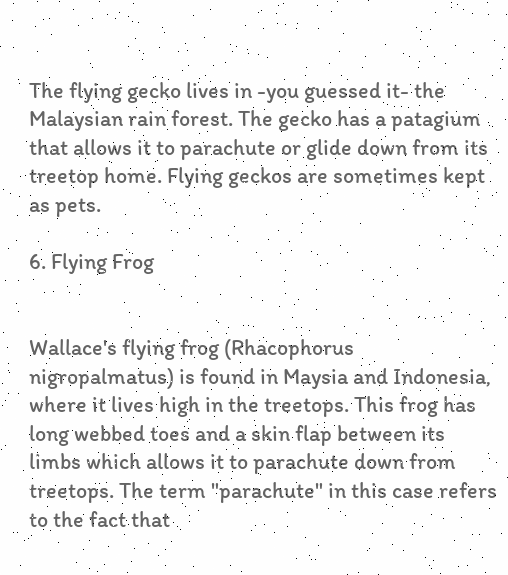The flying gecko lives in -you guessed it- the Malaysian rain forest. The gecko has a patagium that allows it to parachute or glide down from its treetop home. Flying geckos are sometimes kept as pets.

6. Flying Frog


Wallace's flying frog (Rhacophorus nigropalmatus) is found in Maysia and Indonesia, where it lives high in the treetops. This frog has long webbed toes and a skin flap between its limbs which allows it to parachute down from treetops. The term "parachute" in this case refers to the fact that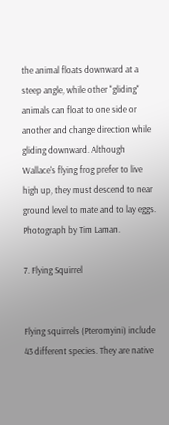the animal floats downward at a steep angle, while other "gliding" animals can float to one side or another and change direction while gliding downward. Although Wallace's flying frog prefer to live high up, they must descend to near ground level to mate and to lay eggs. Photograph by Tim Laman.

7. Flying Squirrel


Flying squirrels (Pteromyini) include 43 different species. They are native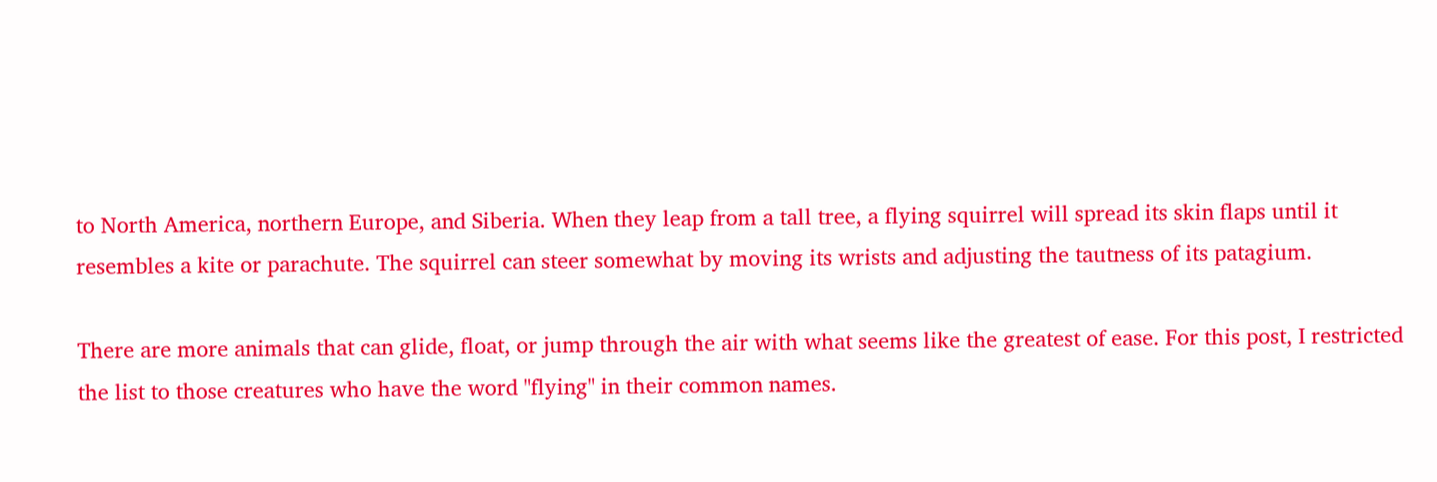to North America, northern Europe, and Siberia. When they leap from a tall tree, a flying squirrel will spread its skin flaps until it resembles a kite or parachute. The squirrel can steer somewhat by moving its wrists and adjusting the tautness of its patagium.

There are more animals that can glide, float, or jump through the air with what seems like the greatest of ease. For this post, I restricted the list to those creatures who have the word "flying" in their common names.